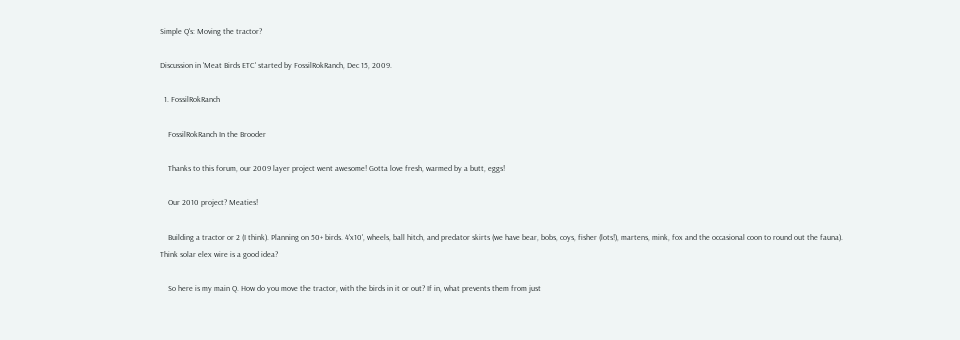Simple Q's: Moving the tractor?

Discussion in 'Meat Birds ETC' started by FossilRokRanch, Dec 15, 2009.

  1. FossilRokRanch

    FossilRokRanch In the Brooder

    Thanks to this forum, our 2009 layer project went awesome! Gotta love fresh, warmed by a butt, eggs!

    Our 2010 project? Meaties!

    Building a tractor or 2 (I think). Planning on 50+ birds. 4'x10', wheels, ball hitch, and predator skirts (we have bear, bobs, coys, fisher (lots!), martens, mink, fox and the occasional coon to round out the fauna). Think solar elex wire is a good idea?

    So here is my main Q. How do you move the tractor, with the birds in it or out? If in, what prevents them from just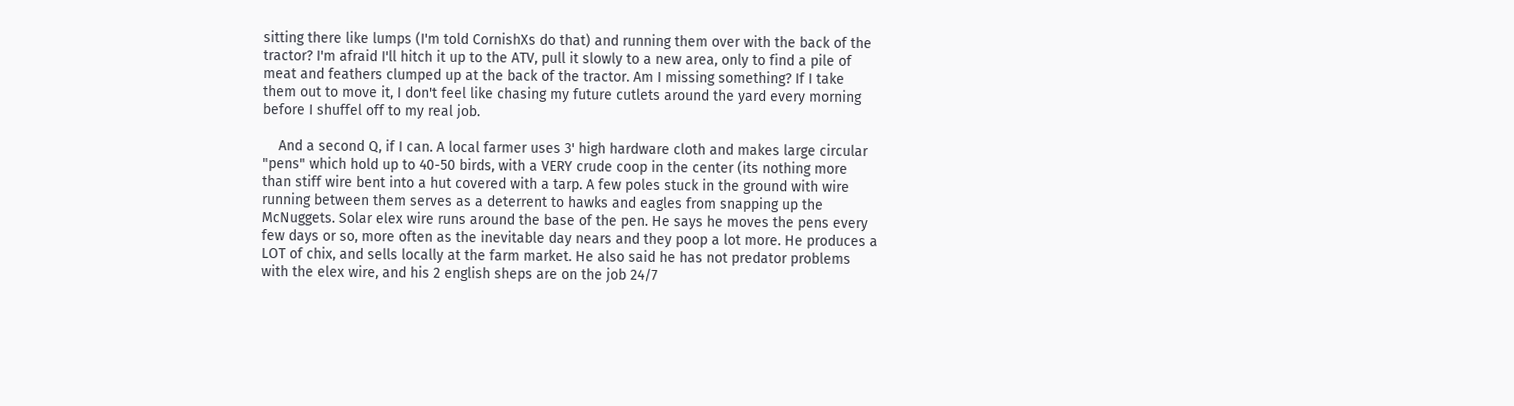sitting there like lumps (I'm told CornishXs do that) and running them over with the back of the tractor? I'm afraid I'll hitch it up to the ATV, pull it slowly to a new area, only to find a pile of meat and feathers clumped up at the back of the tractor. Am I missing something? If I take them out to move it, I don't feel like chasing my future cutlets around the yard every morning before I shuffel off to my real job.

    And a second Q, if I can. A local farmer uses 3' high hardware cloth and makes large circular "pens" which hold up to 40-50 birds, with a VERY crude coop in the center (its nothing more than stiff wire bent into a hut covered with a tarp. A few poles stuck in the ground with wire running between them serves as a deterrent to hawks and eagles from snapping up the McNuggets. Solar elex wire runs around the base of the pen. He says he moves the pens every few days or so, more often as the inevitable day nears and they poop a lot more. He produces a LOT of chix, and sells locally at the farm market. He also said he has not predator problems with the elex wire, and his 2 english sheps are on the job 24/7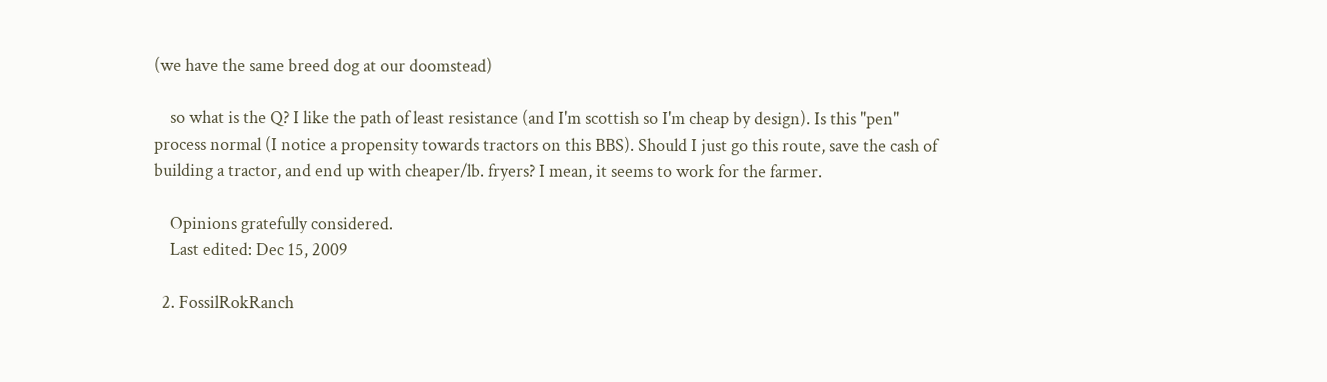(we have the same breed dog at our doomstead)

    so what is the Q? I like the path of least resistance (and I'm scottish so I'm cheap by design). Is this "pen" process normal (I notice a propensity towards tractors on this BBS). Should I just go this route, save the cash of building a tractor, and end up with cheaper/lb. fryers? I mean, it seems to work for the farmer.

    Opinions gratefully considered.
    Last edited: Dec 15, 2009

  2. FossilRokRanch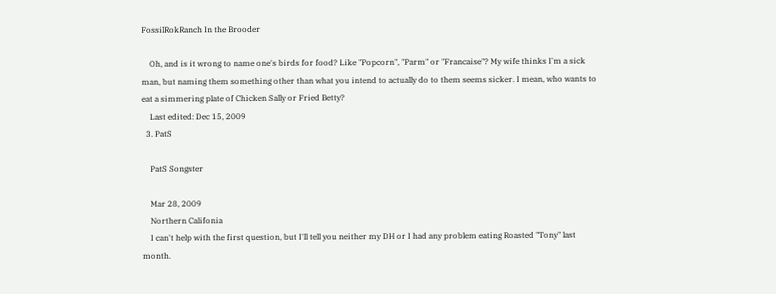FossilRokRanch In the Brooder

    Oh, and is it wrong to name one's birds for food? Like "Popcorn", "Parm" or "Francaise"? My wife thinks I'm a sick man, but naming them something other than what you intend to actually do to them seems sicker. I mean, who wants to eat a simmering plate of Chicken Sally or Fried Betty?
    Last edited: Dec 15, 2009
  3. PatS

    PatS Songster

    Mar 28, 2009
    Northern Califonia
    I can't help with the first question, but I'll tell you neither my DH or I had any problem eating Roasted "Tony" last month.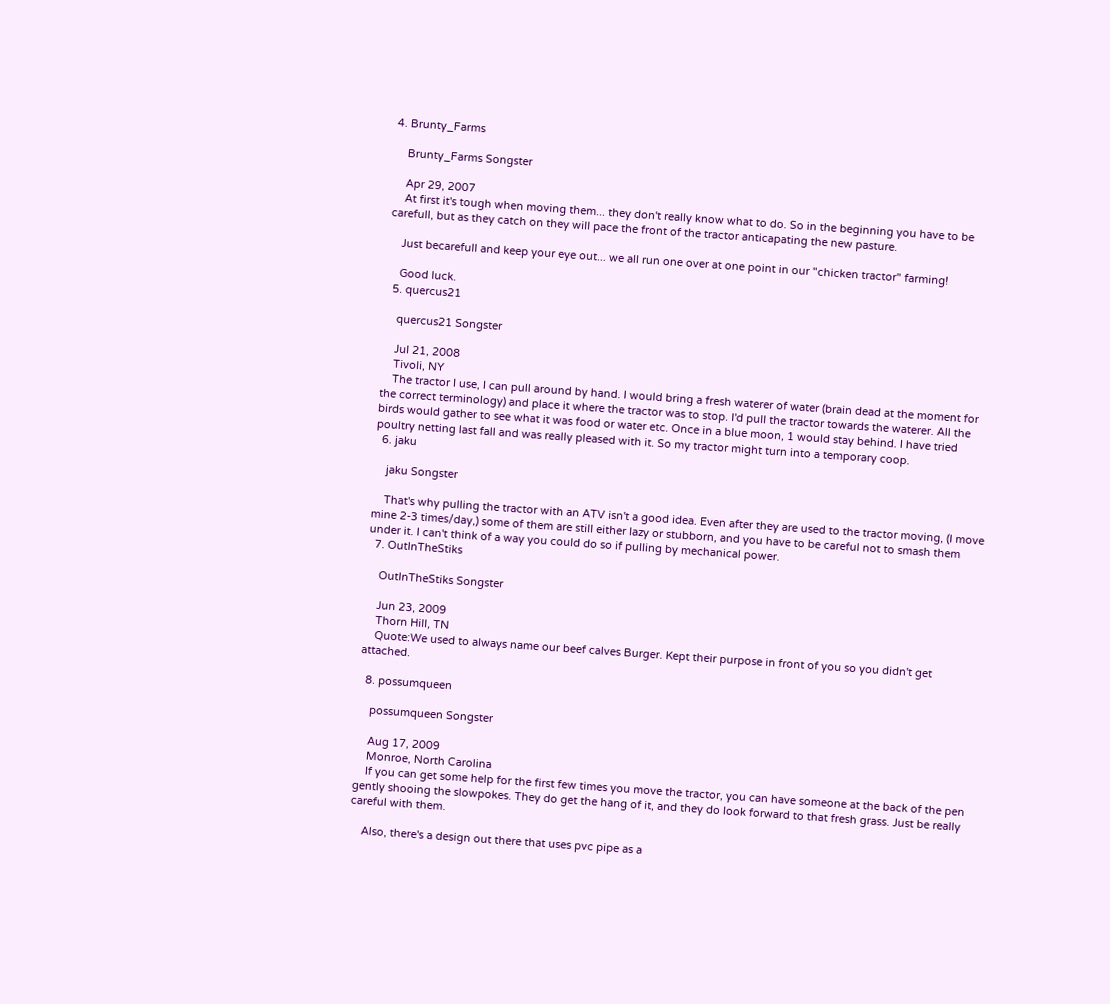4. Brunty_Farms

    Brunty_Farms Songster

    Apr 29, 2007
    At first it's tough when moving them... they don't really know what to do. So in the beginning you have to be carefull, but as they catch on they will pace the front of the tractor anticapating the new pasture.

    Just becarefull and keep your eye out... we all run one over at one point in our "chicken tractor" farming!

    Good luck.
  5. quercus21

    quercus21 Songster

    Jul 21, 2008
    Tivoli, NY
    The tractor I use, I can pull around by hand. I would bring a fresh waterer of water (brain dead at the moment for the correct terminology) and place it where the tractor was to stop. I'd pull the tractor towards the waterer. All the birds would gather to see what it was food or water etc. Once in a blue moon, 1 would stay behind. I have tried poultry netting last fall and was really pleased with it. So my tractor might turn into a temporary coop.
  6. jaku

    jaku Songster

    That's why pulling the tractor with an ATV isn't a good idea. Even after they are used to the tractor moving, (I move mine 2-3 times/day,) some of them are still either lazy or stubborn, and you have to be careful not to smash them under it. I can't think of a way you could do so if pulling by mechanical power.
  7. OutInTheStiks

    OutInTheStiks Songster

    Jun 23, 2009
    Thorn Hill, TN
    Quote:We used to always name our beef calves Burger. Kept their purpose in front of you so you didn't get attached.

  8. possumqueen

    possumqueen Songster

    Aug 17, 2009
    Monroe, North Carolina
    If you can get some help for the first few times you move the tractor, you can have someone at the back of the pen gently shooing the slowpokes. They do get the hang of it, and they do look forward to that fresh grass. Just be really careful with them.

    Also, there's a design out there that uses pvc pipe as a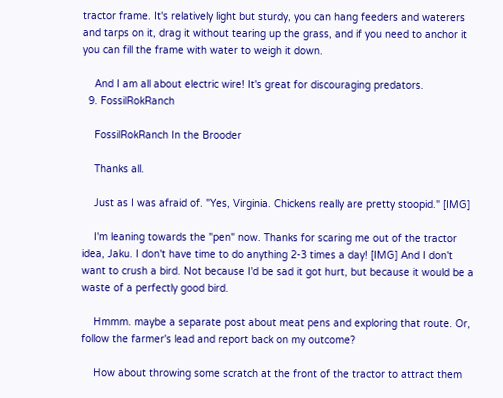tractor frame. It's relatively light but sturdy, you can hang feeders and waterers and tarps on it, drag it without tearing up the grass, and if you need to anchor it you can fill the frame with water to weigh it down.

    And I am all about electric wire! It's great for discouraging predators.
  9. FossilRokRanch

    FossilRokRanch In the Brooder

    Thanks all.

    Just as I was afraid of. "Yes, Virginia. Chickens really are pretty stoopid." [IMG]

    I'm leaning towards the "pen" now. Thanks for scaring me out of the tractor idea, Jaku. I don't have time to do anything 2-3 times a day! [IMG] And I don't want to crush a bird. Not because I'd be sad it got hurt, but because it would be a waste of a perfectly good bird.

    Hmmm. maybe a separate post about meat pens and exploring that route. Or, follow the farmer's lead and report back on my outcome?

    How about throwing some scratch at the front of the tractor to attract them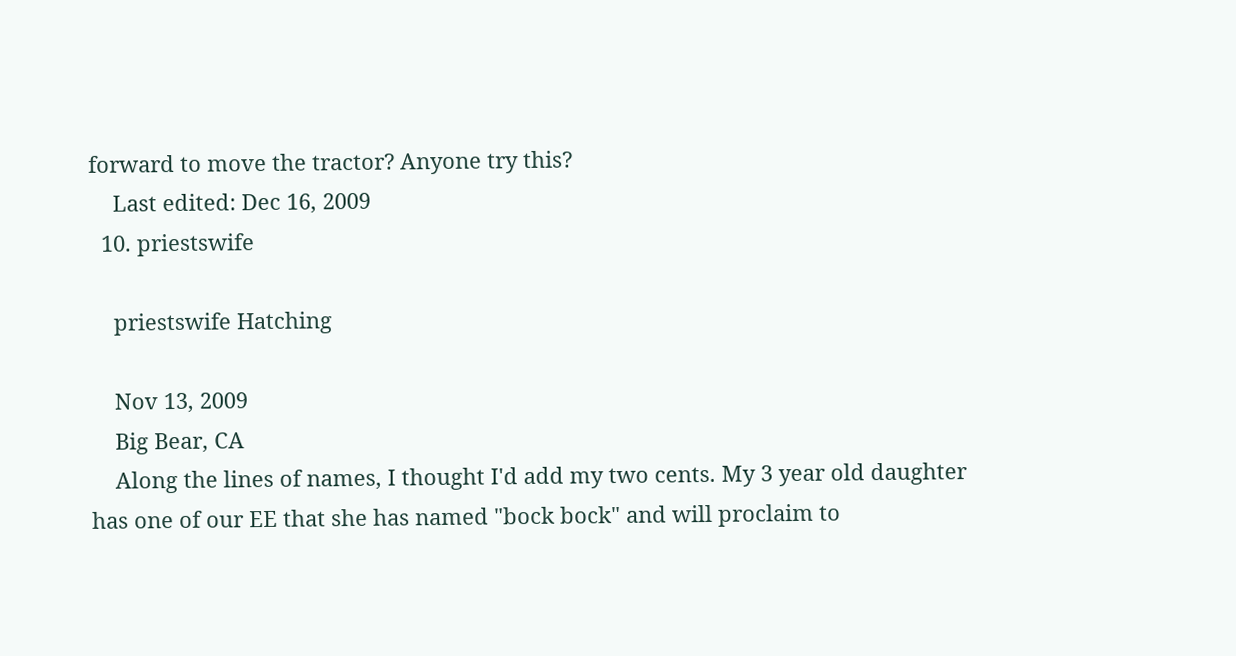forward to move the tractor? Anyone try this?
    Last edited: Dec 16, 2009
  10. priestswife

    priestswife Hatching

    Nov 13, 2009
    Big Bear, CA
    Along the lines of names, I thought I'd add my two cents. My 3 year old daughter has one of our EE that she has named "bock bock" and will proclaim to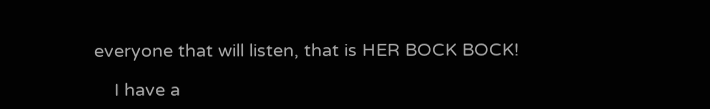everyone that will listen, that is HER BOCK BOCK!

    I have a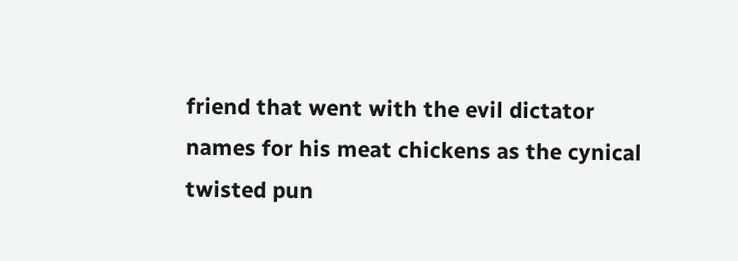friend that went with the evil dictator names for his meat chickens as the cynical twisted pun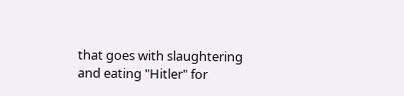that goes with slaughtering and eating "Hitler" for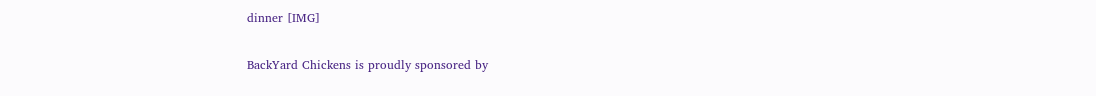dinner [IMG]

BackYard Chickens is proudly sponsored by